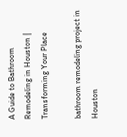A Guide to Bathroom Remodeling in Houston | Transforming Your Place

bathroom remodeling project in Houston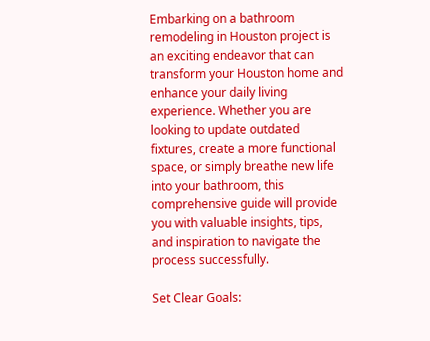Embarking on a bathroom remodeling in Houston project is an exciting endeavor that can transform your Houston home and enhance your daily living experience. Whether you are looking to update outdated fixtures, create a more functional space, or simply breathe new life into your bathroom, this comprehensive guide will provide you with valuable insights, tips, and inspiration to navigate the process successfully.

Set Clear Goals: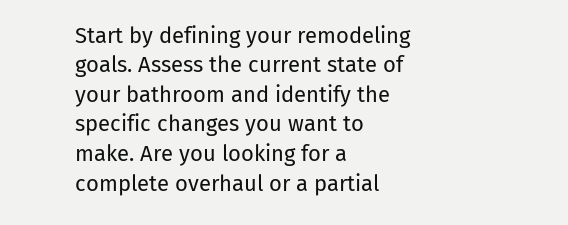Start by defining your remodeling goals. Assess the current state of your bathroom and identify the specific changes you want to make. Are you looking for a complete overhaul or a partial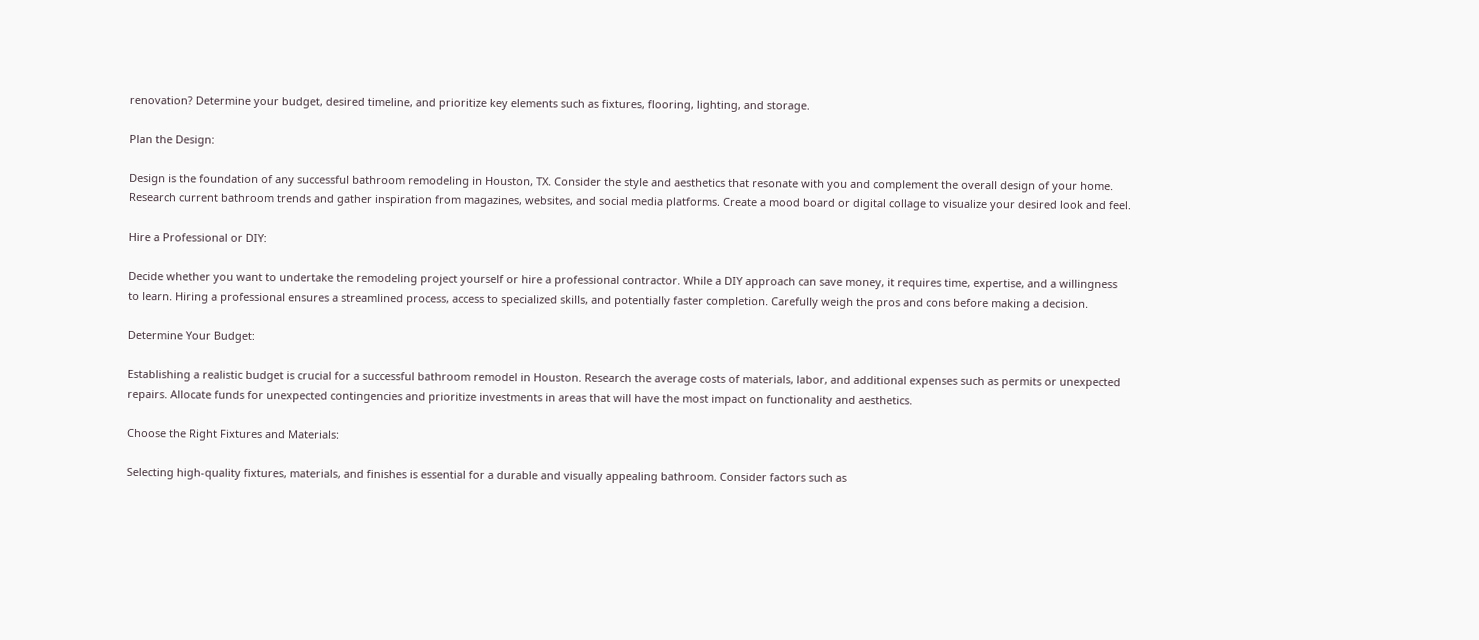renovation? Determine your budget, desired timeline, and prioritize key elements such as fixtures, flooring, lighting, and storage.

Plan the Design:

Design is the foundation of any successful bathroom remodeling in Houston, TX. Consider the style and aesthetics that resonate with you and complement the overall design of your home. Research current bathroom trends and gather inspiration from magazines, websites, and social media platforms. Create a mood board or digital collage to visualize your desired look and feel.

Hire a Professional or DIY:

Decide whether you want to undertake the remodeling project yourself or hire a professional contractor. While a DIY approach can save money, it requires time, expertise, and a willingness to learn. Hiring a professional ensures a streamlined process, access to specialized skills, and potentially faster completion. Carefully weigh the pros and cons before making a decision.

Determine Your Budget:

Establishing a realistic budget is crucial for a successful bathroom remodel in Houston. Research the average costs of materials, labor, and additional expenses such as permits or unexpected repairs. Allocate funds for unexpected contingencies and prioritize investments in areas that will have the most impact on functionality and aesthetics.

Choose the Right Fixtures and Materials:

Selecting high-quality fixtures, materials, and finishes is essential for a durable and visually appealing bathroom. Consider factors such as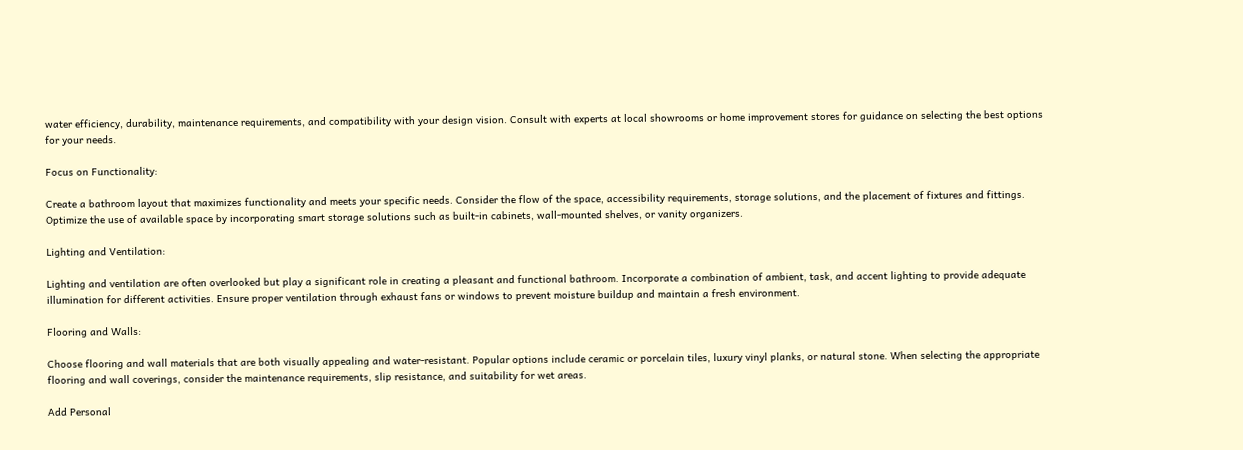water efficiency, durability, maintenance requirements, and compatibility with your design vision. Consult with experts at local showrooms or home improvement stores for guidance on selecting the best options for your needs.

Focus on Functionality:

Create a bathroom layout that maximizes functionality and meets your specific needs. Consider the flow of the space, accessibility requirements, storage solutions, and the placement of fixtures and fittings. Optimize the use of available space by incorporating smart storage solutions such as built-in cabinets, wall-mounted shelves, or vanity organizers.

Lighting and Ventilation:

Lighting and ventilation are often overlooked but play a significant role in creating a pleasant and functional bathroom. Incorporate a combination of ambient, task, and accent lighting to provide adequate illumination for different activities. Ensure proper ventilation through exhaust fans or windows to prevent moisture buildup and maintain a fresh environment.

Flooring and Walls:

Choose flooring and wall materials that are both visually appealing and water-resistant. Popular options include ceramic or porcelain tiles, luxury vinyl planks, or natural stone. When selecting the appropriate flooring and wall coverings, consider the maintenance requirements, slip resistance, and suitability for wet areas.

Add Personal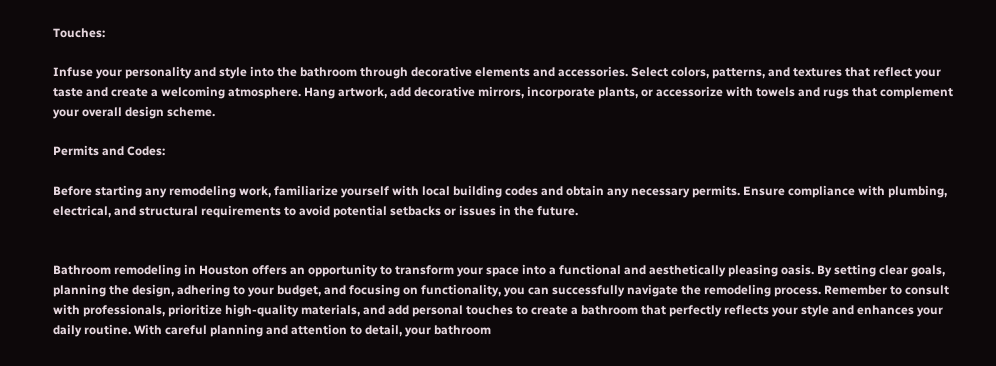Touches:

Infuse your personality and style into the bathroom through decorative elements and accessories. Select colors, patterns, and textures that reflect your taste and create a welcoming atmosphere. Hang artwork, add decorative mirrors, incorporate plants, or accessorize with towels and rugs that complement your overall design scheme.

Permits and Codes:

Before starting any remodeling work, familiarize yourself with local building codes and obtain any necessary permits. Ensure compliance with plumbing, electrical, and structural requirements to avoid potential setbacks or issues in the future.


Bathroom remodeling in Houston offers an opportunity to transform your space into a functional and aesthetically pleasing oasis. By setting clear goals, planning the design, adhering to your budget, and focusing on functionality, you can successfully navigate the remodeling process. Remember to consult with professionals, prioritize high-quality materials, and add personal touches to create a bathroom that perfectly reflects your style and enhances your daily routine. With careful planning and attention to detail, your bathroom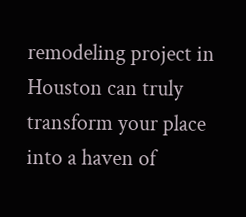remodeling project in Houston can truly transform your place into a haven of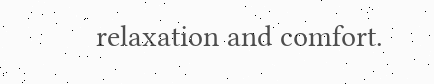relaxation and comfort.